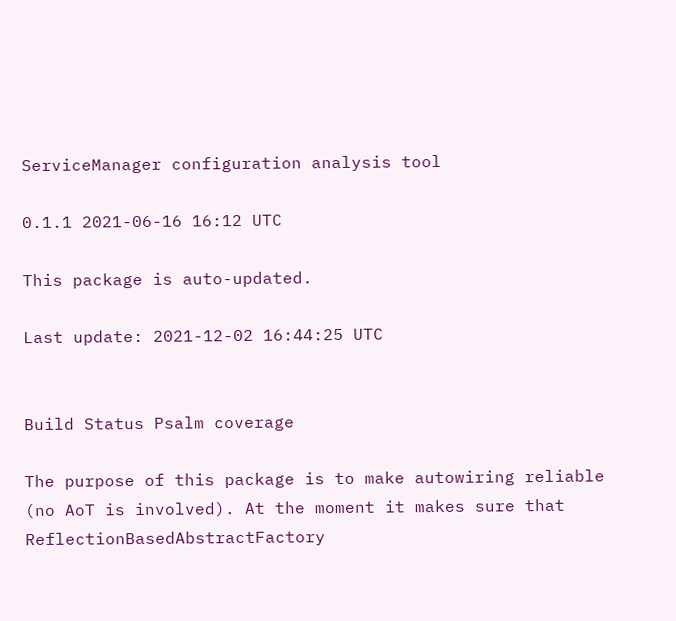ServiceManager configuration analysis tool

0.1.1 2021-06-16 16:12 UTC

This package is auto-updated.

Last update: 2021-12-02 16:44:25 UTC


Build Status Psalm coverage

The purpose of this package is to make autowiring reliable (no AoT is involved). At the moment it makes sure that ReflectionBasedAbstractFactory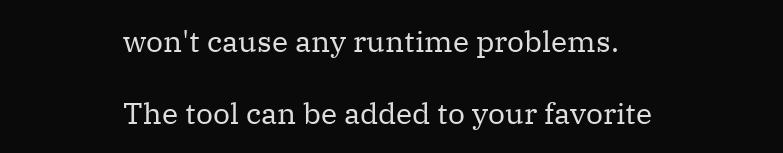won't cause any runtime problems.

The tool can be added to your favorite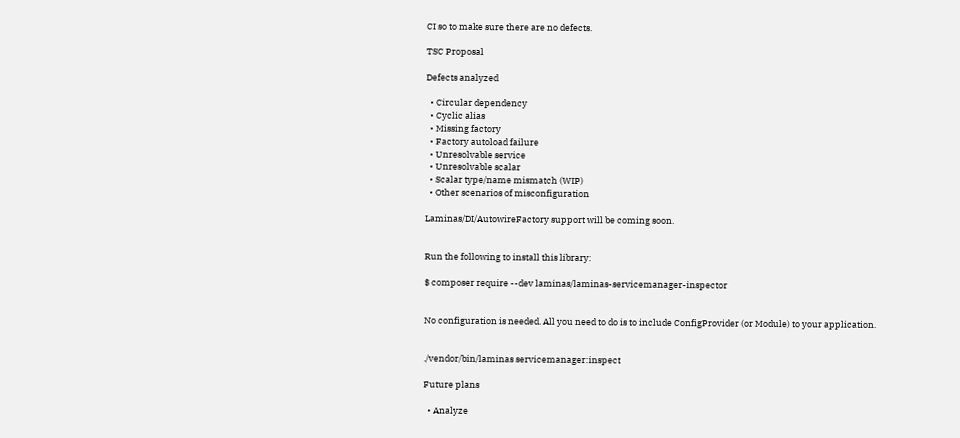CI so to make sure there are no defects.

TSC Proposal

Defects analyzed

  • Circular dependency
  • Cyclic alias
  • Missing factory
  • Factory autoload failure
  • Unresolvable service
  • Unresolvable scalar
  • Scalar type/name mismatch (WIP)
  • Other scenarios of misconfiguration

Laminas/DI/AutowireFactory support will be coming soon.


Run the following to install this library:

$ composer require --dev laminas/laminas-servicemanager-inspector


No configuration is needed. All you need to do is to include ConfigProvider (or Module) to your application.


./vendor/bin/laminas servicemanager:inspect

Future plans

  • Analyze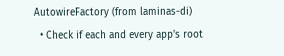AutowireFactory (from laminas-di)
  • Check if each and every app's root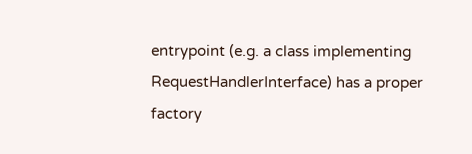entrypoint (e.g. a class implementing RequestHandlerInterface) has a proper factory